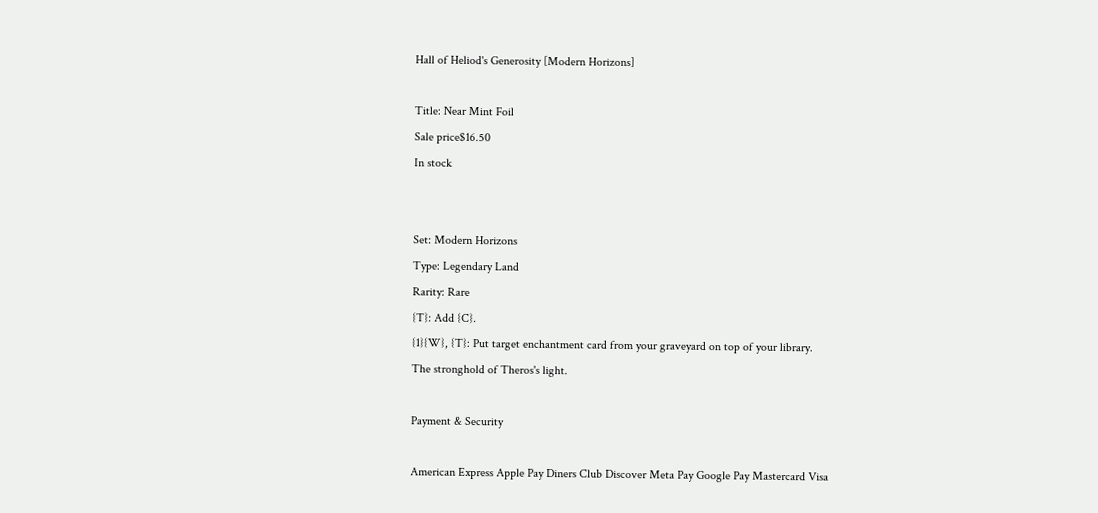Hall of Heliod's Generosity [Modern Horizons]

Title: Near Mint Foil
Sale price$16.50
In stock


Set: Modern Horizons
Type: Legendary Land
Rarity: Rare
{T}: Add {C}.
{1}{W}, {T}: Put target enchantment card from your graveyard on top of your library.
The stronghold of Theros's light.

Payment & Security

American Express Apple Pay Diners Club Discover Meta Pay Google Pay Mastercard Visa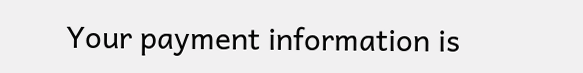Your payment information is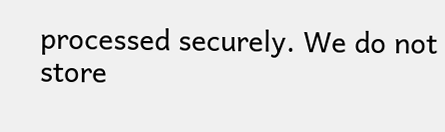processed securely. We do not store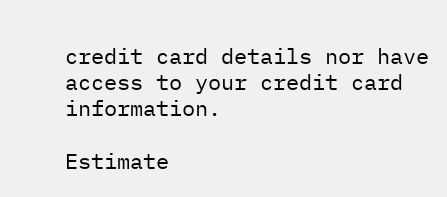credit card details nor have access to your credit card information.

Estimate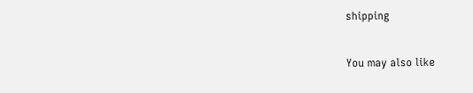shipping

You may also like